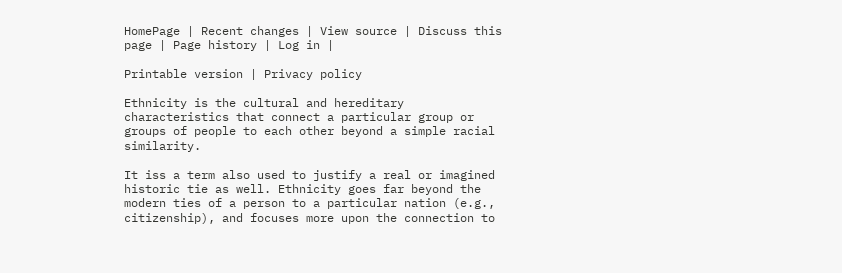HomePage | Recent changes | View source | Discuss this page | Page history | Log in |

Printable version | Privacy policy

Ethnicity is the cultural and hereditary characteristics that connect a particular group or groups of people to each other beyond a simple racial similarity.

It iss a term also used to justify a real or imagined historic tie as well. Ethnicity goes far beyond the modern ties of a person to a particular nation (e.g., citizenship), and focuses more upon the connection to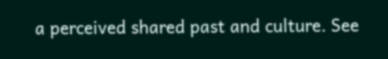a perceived shared past and culture. See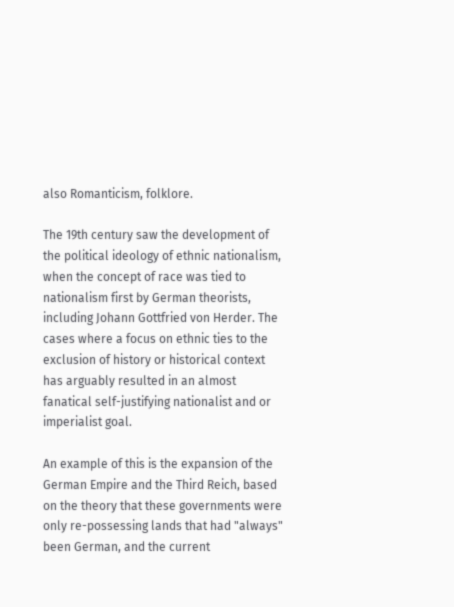also Romanticism, folklore.

The 19th century saw the development of the political ideology of ethnic nationalism, when the concept of race was tied to nationalism first by German theorists, including Johann Gottfried von Herder. The cases where a focus on ethnic ties to the exclusion of history or historical context has arguably resulted in an almost fanatical self-justifying nationalist and or imperialist goal.

An example of this is the expansion of the German Empire and the Third Reich, based on the theory that these governments were only re-possessing lands that had "always" been German, and the current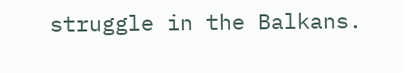struggle in the Balkans.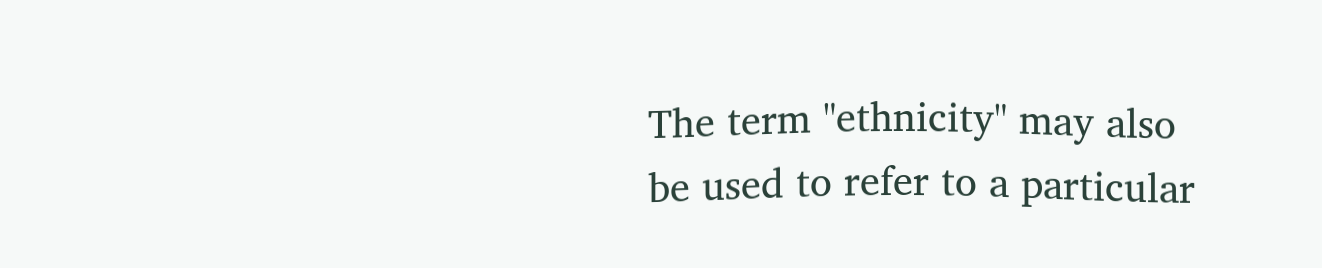The term "ethnicity" may also be used to refer to a particular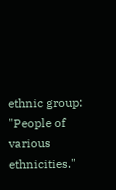ethnic group: "People of various ethnicities."